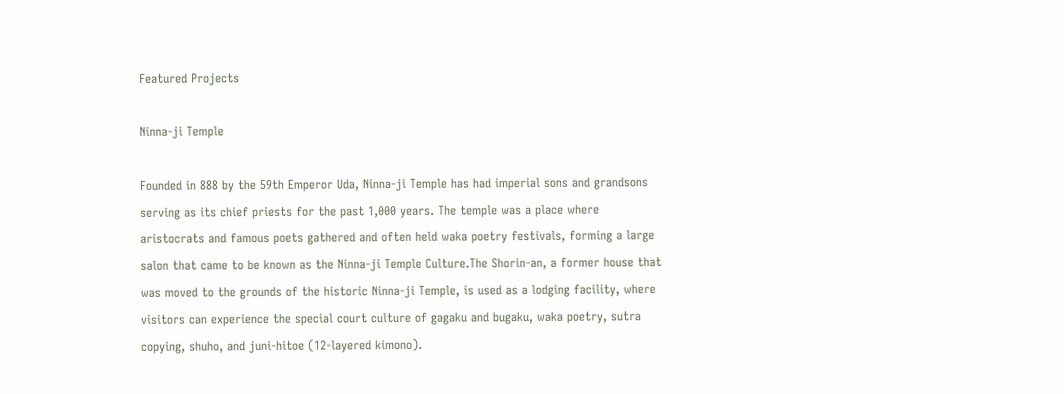Featured Projects

Ninna-ji Temple

Founded in 888 by the 59th Emperor Uda, Ninna-ji Temple has had imperial sons and grandsons serving as its chief priests for the past 1,000 years. The temple was a place where aristocrats and famous poets gathered and often held waka poetry festivals, forming a large salon that came to be known as the Ninna-ji Temple Culture.The Shorin-an, a former house that was moved to the grounds of the historic Ninna-ji Temple, is used as a lodging facility, where visitors can experience the special court culture of gagaku and bugaku, waka poetry, sutra copying, shuho, and juni-hitoe (12-layered kimono).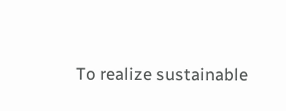To realize sustainable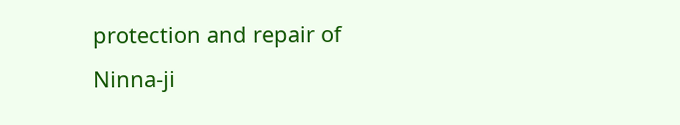protection and repair of Ninna-ji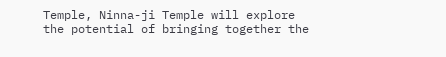Temple, Ninna-ji Temple will explore the potential of bringing together the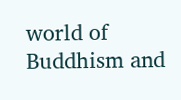world of Buddhism and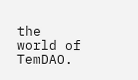the world of TemDAO.